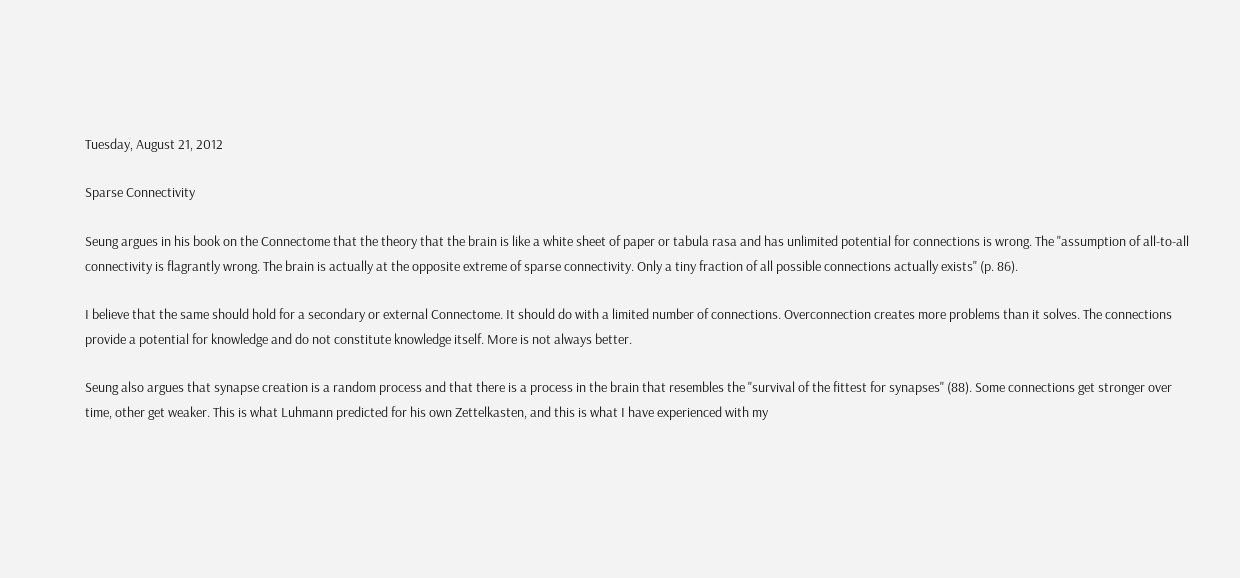Tuesday, August 21, 2012

Sparse Connectivity

Seung argues in his book on the Connectome that the theory that the brain is like a white sheet of paper or tabula rasa and has unlimited potential for connections is wrong. The "assumption of all-to-all connectivity is flagrantly wrong. The brain is actually at the opposite extreme of sparse connectivity. Only a tiny fraction of all possible connections actually exists" (p. 86).

I believe that the same should hold for a secondary or external Connectome. It should do with a limited number of connections. Overconnection creates more problems than it solves. The connections provide a potential for knowledge and do not constitute knowledge itself. More is not always better.

Seung also argues that synapse creation is a random process and that there is a process in the brain that resembles the "survival of the fittest for synapses" (88). Some connections get stronger over time, other get weaker. This is what Luhmann predicted for his own Zettelkasten, and this is what I have experienced with my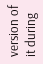version of it during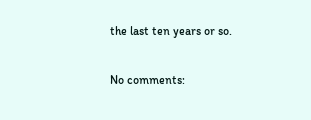the last ten years or so.

No comments: